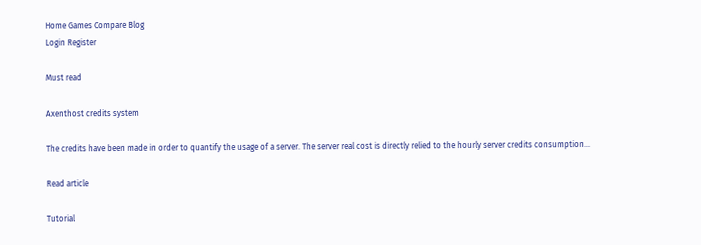Home Games Compare Blog
Login Register

Must read

Axenthost credits system

The credits have been made in order to quantify the usage of a server. The server real cost is directly relied to the hourly server credits consumption…

Read article

Tutorial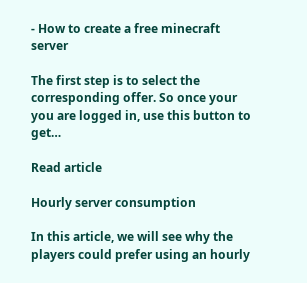- How to create a free minecraft server

The first step is to select the corresponding offer. So once your you are logged in, use this button to get…

Read article

Hourly server consumption

In this article, we will see why the players could prefer using an hourly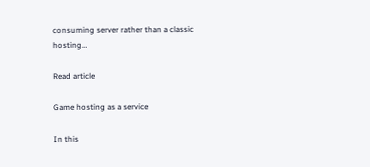consuming server rather than a classic hosting…

Read article

Game hosting as a service

In this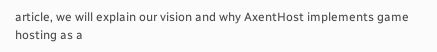article, we will explain our vision and why AxentHost implements game hosting as a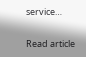service…

Read article